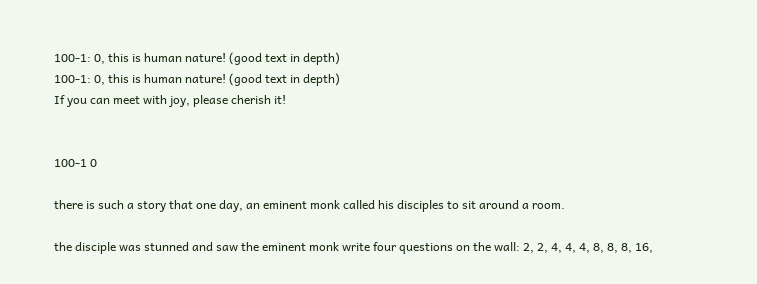100-1: 0, this is human nature! (good text in depth)
100-1: 0, this is human nature! (good text in depth)
If you can meet with joy, please cherish it!


100-1 0

there is such a story that one day, an eminent monk called his disciples to sit around a room.

the disciple was stunned and saw the eminent monk write four questions on the wall: 2, 2, 4, 4, 4, 8, 8, 8, 16,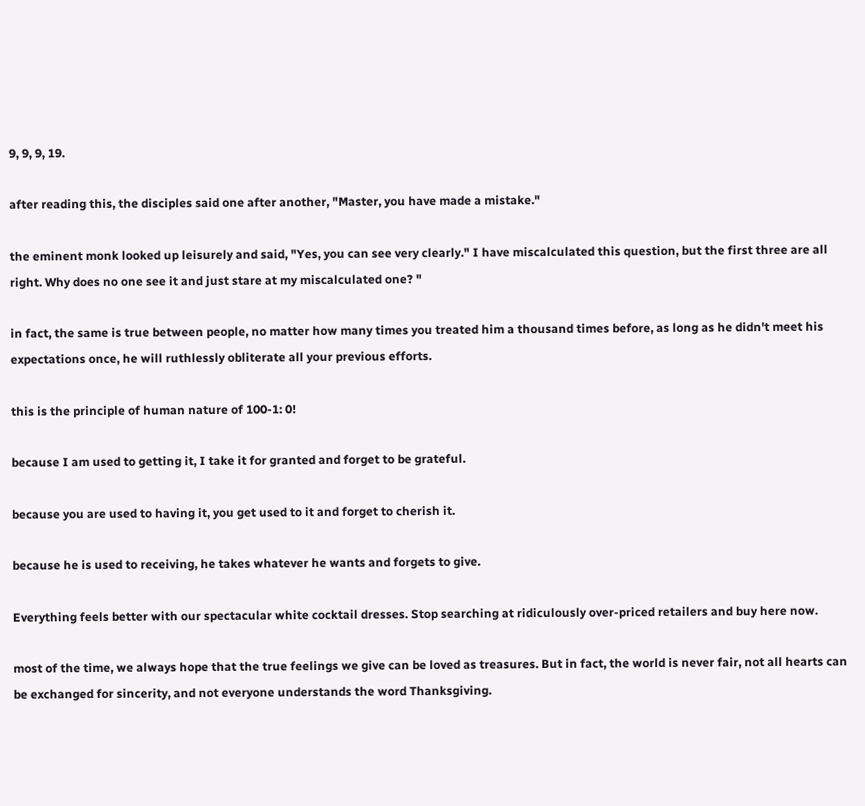9, 9, 9, 19.

after reading this, the disciples said one after another, "Master, you have made a mistake."

the eminent monk looked up leisurely and said, "Yes, you can see very clearly." I have miscalculated this question, but the first three are all right. Why does no one see it and just stare at my miscalculated one? "

in fact, the same is true between people, no matter how many times you treated him a thousand times before, as long as he didn't meet his expectations once, he will ruthlessly obliterate all your previous efforts.

this is the principle of human nature of 100-1: 0!

because I am used to getting it, I take it for granted and forget to be grateful.

because you are used to having it, you get used to it and forget to cherish it.

because he is used to receiving, he takes whatever he wants and forgets to give.

Everything feels better with our spectacular white cocktail dresses. Stop searching at ridiculously over-priced retailers and buy here now.

most of the time, we always hope that the true feelings we give can be loved as treasures. But in fact, the world is never fair, not all hearts can be exchanged for sincerity, and not everyone understands the word Thanksgiving.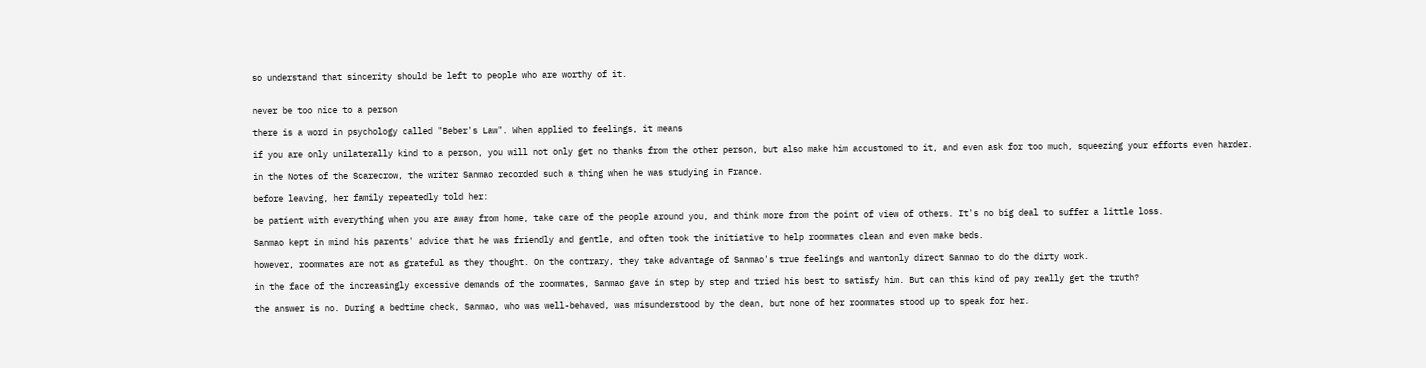so understand that sincerity should be left to people who are worthy of it.


never be too nice to a person

there is a word in psychology called "Beber's Law". When applied to feelings, it means

if you are only unilaterally kind to a person, you will not only get no thanks from the other person, but also make him accustomed to it, and even ask for too much, squeezing your efforts even harder.

in the Notes of the Scarecrow, the writer Sanmao recorded such a thing when he was studying in France.

before leaving, her family repeatedly told her:

be patient with everything when you are away from home, take care of the people around you, and think more from the point of view of others. It's no big deal to suffer a little loss.

Sanmao kept in mind his parents' advice that he was friendly and gentle, and often took the initiative to help roommates clean and even make beds.

however, roommates are not as grateful as they thought. On the contrary, they take advantage of Sanmao's true feelings and wantonly direct Sanmao to do the dirty work.

in the face of the increasingly excessive demands of the roommates, Sanmao gave in step by step and tried his best to satisfy him. But can this kind of pay really get the truth?

the answer is no. During a bedtime check, Sanmao, who was well-behaved, was misunderstood by the dean, but none of her roommates stood up to speak for her.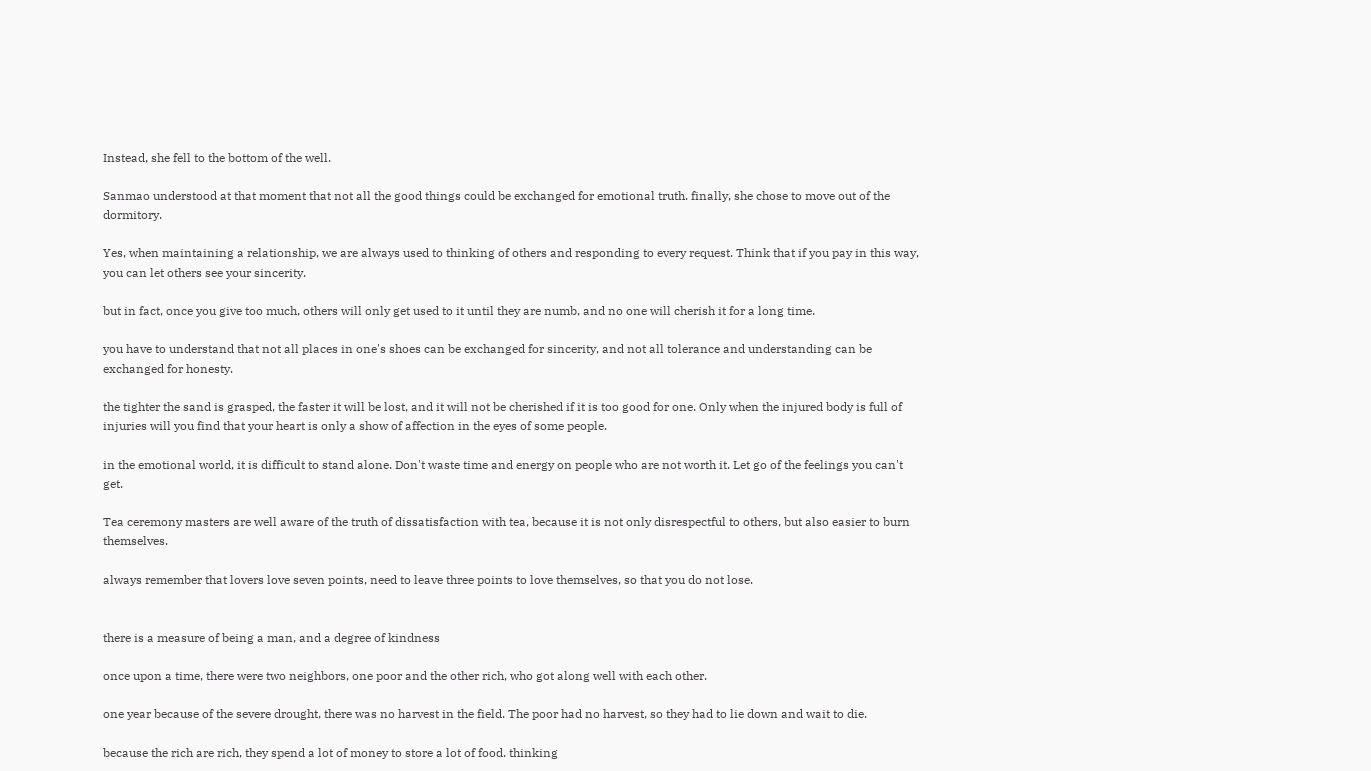Instead, she fell to the bottom of the well.

Sanmao understood at that moment that not all the good things could be exchanged for emotional truth. finally, she chose to move out of the dormitory.

Yes, when maintaining a relationship, we are always used to thinking of others and responding to every request. Think that if you pay in this way, you can let others see your sincerity.

but in fact, once you give too much, others will only get used to it until they are numb, and no one will cherish it for a long time.

you have to understand that not all places in one's shoes can be exchanged for sincerity, and not all tolerance and understanding can be exchanged for honesty.

the tighter the sand is grasped, the faster it will be lost, and it will not be cherished if it is too good for one. Only when the injured body is full of injuries will you find that your heart is only a show of affection in the eyes of some people.

in the emotional world, it is difficult to stand alone. Don't waste time and energy on people who are not worth it. Let go of the feelings you can't get.

Tea ceremony masters are well aware of the truth of dissatisfaction with tea, because it is not only disrespectful to others, but also easier to burn themselves.

always remember that lovers love seven points, need to leave three points to love themselves, so that you do not lose.


there is a measure of being a man, and a degree of kindness

once upon a time, there were two neighbors, one poor and the other rich, who got along well with each other.

one year because of the severe drought, there was no harvest in the field. The poor had no harvest, so they had to lie down and wait to die.

because the rich are rich, they spend a lot of money to store a lot of food. thinking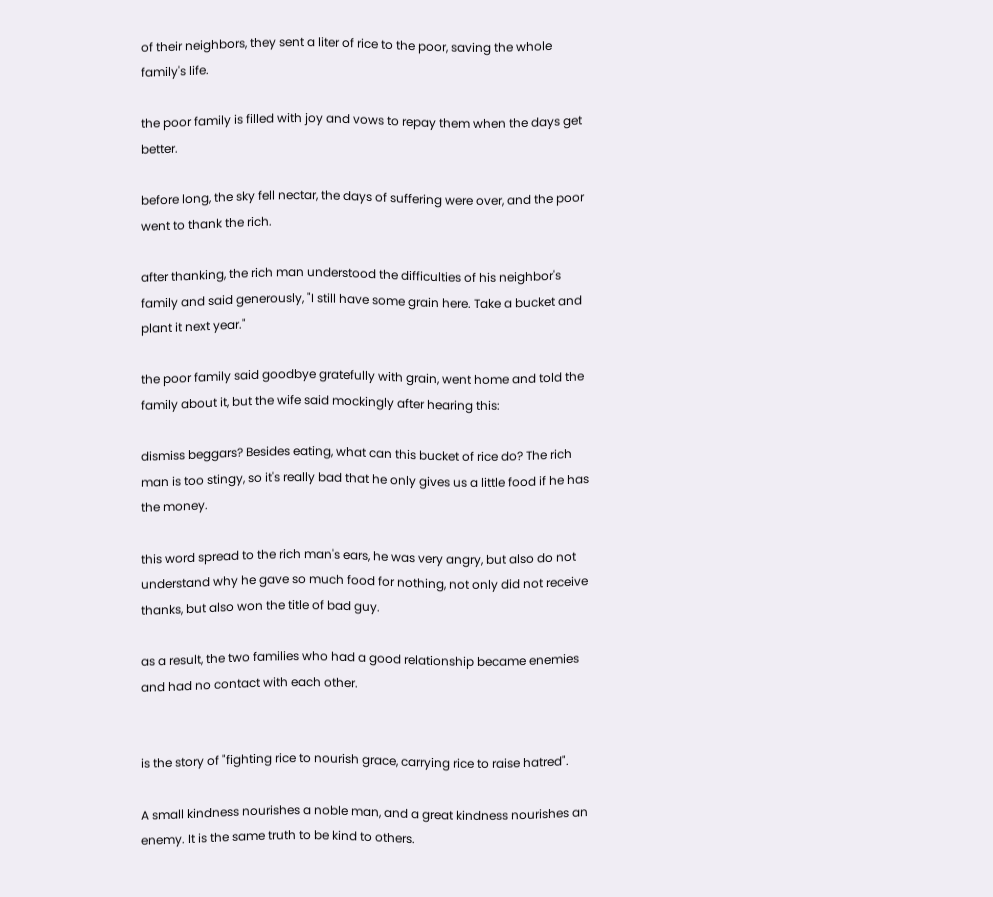of their neighbors, they sent a liter of rice to the poor, saving the whole family's life.

the poor family is filled with joy and vows to repay them when the days get better.

before long, the sky fell nectar, the days of suffering were over, and the poor went to thank the rich.

after thanking, the rich man understood the difficulties of his neighbor's family and said generously, "I still have some grain here. Take a bucket and plant it next year."

the poor family said goodbye gratefully with grain, went home and told the family about it, but the wife said mockingly after hearing this:

dismiss beggars? Besides eating, what can this bucket of rice do? The rich man is too stingy, so it's really bad that he only gives us a little food if he has the money.

this word spread to the rich man's ears, he was very angry, but also do not understand why he gave so much food for nothing, not only did not receive thanks, but also won the title of bad guy.

as a result, the two families who had a good relationship became enemies and had no contact with each other.


is the story of "fighting rice to nourish grace, carrying rice to raise hatred".

A small kindness nourishes a noble man, and a great kindness nourishes an enemy. It is the same truth to be kind to others.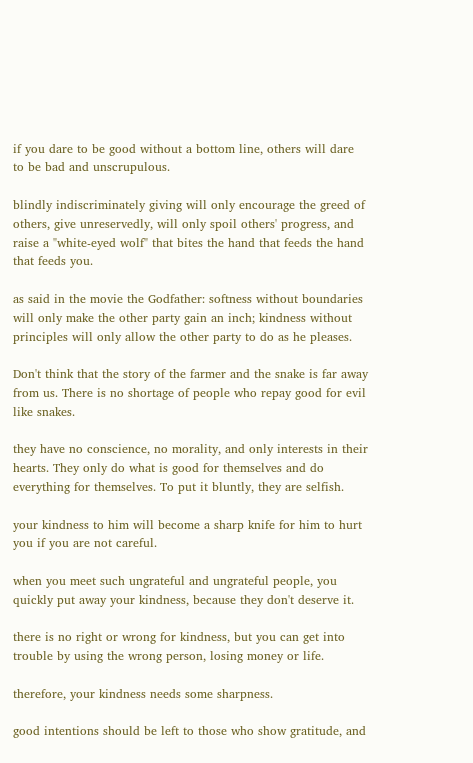if you dare to be good without a bottom line, others will dare to be bad and unscrupulous.

blindly indiscriminately giving will only encourage the greed of others, give unreservedly, will only spoil others' progress, and raise a "white-eyed wolf" that bites the hand that feeds the hand that feeds you.

as said in the movie the Godfather: softness without boundaries will only make the other party gain an inch; kindness without principles will only allow the other party to do as he pleases.

Don't think that the story of the farmer and the snake is far away from us. There is no shortage of people who repay good for evil like snakes.

they have no conscience, no morality, and only interests in their hearts. They only do what is good for themselves and do everything for themselves. To put it bluntly, they are selfish.

your kindness to him will become a sharp knife for him to hurt you if you are not careful.

when you meet such ungrateful and ungrateful people, you quickly put away your kindness, because they don't deserve it.

there is no right or wrong for kindness, but you can get into trouble by using the wrong person, losing money or life.

therefore, your kindness needs some sharpness.

good intentions should be left to those who show gratitude, and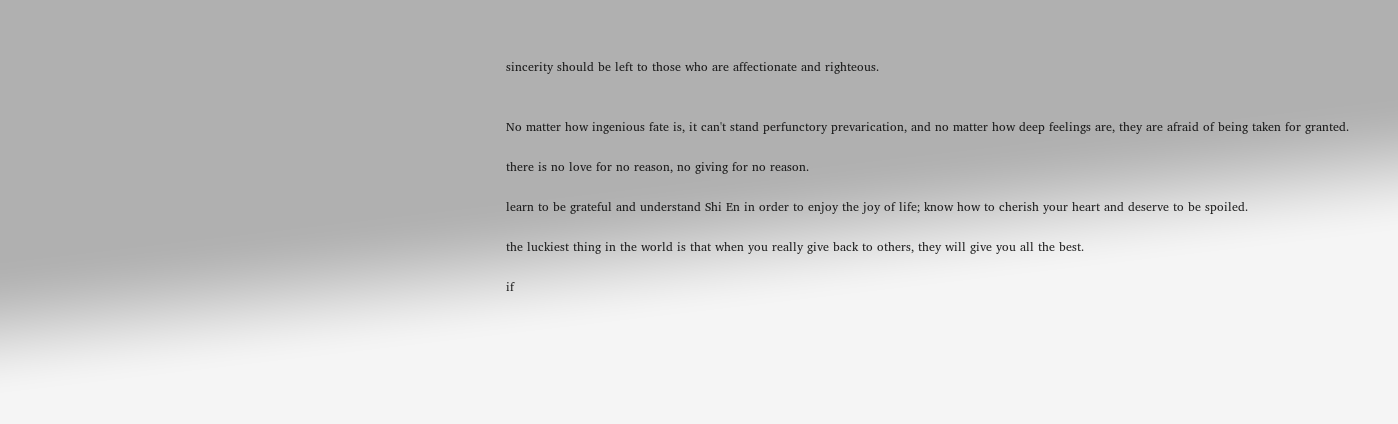sincerity should be left to those who are affectionate and righteous.


No matter how ingenious fate is, it can't stand perfunctory prevarication, and no matter how deep feelings are, they are afraid of being taken for granted.

there is no love for no reason, no giving for no reason.

learn to be grateful and understand Shi En in order to enjoy the joy of life; know how to cherish your heart and deserve to be spoiled.

the luckiest thing in the world is that when you really give back to others, they will give you all the best.

if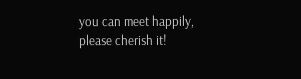you can meet happily, please cherish it!